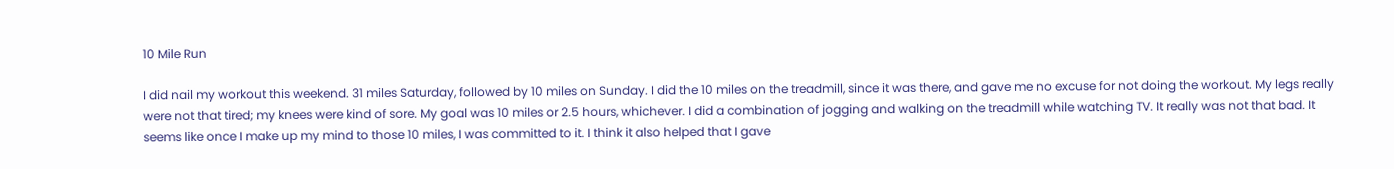10 Mile Run

I did nail my workout this weekend. 31 miles Saturday, followed by 10 miles on Sunday. I did the 10 miles on the treadmill, since it was there, and gave me no excuse for not doing the workout. My legs really were not that tired; my knees were kind of sore. My goal was 10 miles or 2.5 hours, whichever. I did a combination of jogging and walking on the treadmill while watching TV. It really was not that bad. It seems like once I make up my mind to those 10 miles, I was committed to it. I think it also helped that I gave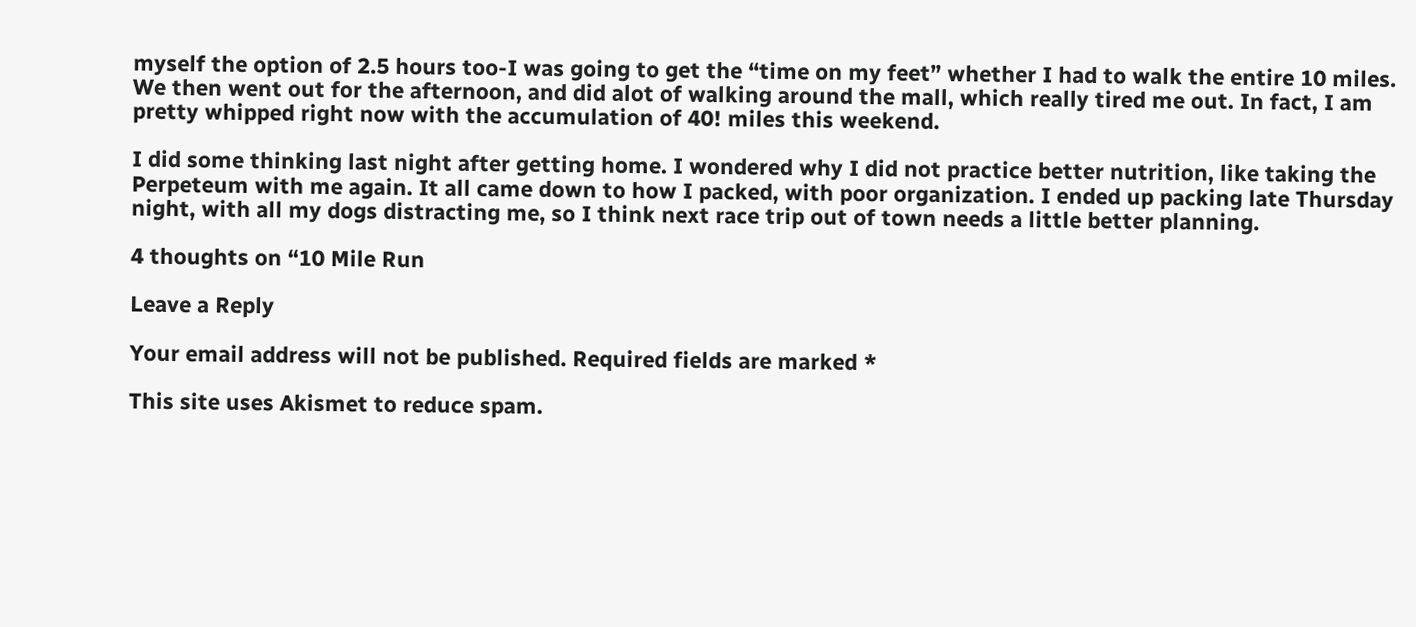myself the option of 2.5 hours too-I was going to get the “time on my feet” whether I had to walk the entire 10 miles.
We then went out for the afternoon, and did alot of walking around the mall, which really tired me out. In fact, I am pretty whipped right now with the accumulation of 40! miles this weekend.

I did some thinking last night after getting home. I wondered why I did not practice better nutrition, like taking the Perpeteum with me again. It all came down to how I packed, with poor organization. I ended up packing late Thursday night, with all my dogs distracting me, so I think next race trip out of town needs a little better planning.

4 thoughts on “10 Mile Run

Leave a Reply

Your email address will not be published. Required fields are marked *

This site uses Akismet to reduce spam.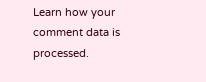Learn how your comment data is processed.